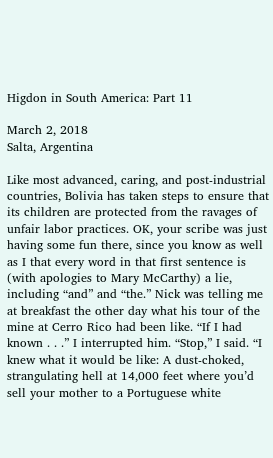Higdon in South America: Part 11

March 2, 2018
Salta, Argentina

Like most advanced, caring, and post-industrial countries, Bolivia has taken steps to ensure that its children are protected from the ravages of unfair labor practices. OK, your scribe was just having some fun there, since you know as well as I that every word in that first sentence is (with apologies to Mary McCarthy) a lie, including “and” and “the.” Nick was telling me at breakfast the other day what his tour of the mine at Cerro Rico had been like. “If I had known . . .” I interrupted him. “Stop,” I said. “I knew what it would be like: A dust-choked, strangulating hell at 14,000 feet where you’d sell your mother to a Portuguese white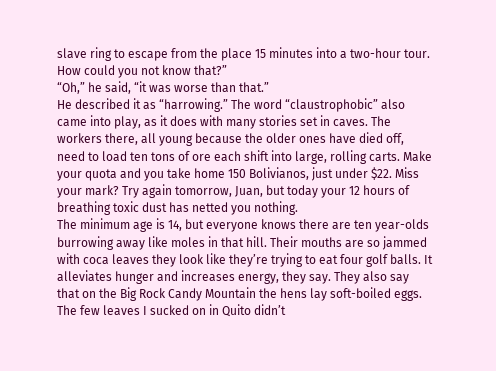slave ring to escape from the place 15 minutes into a two-hour tour. How could you not know that?”
“Oh,” he said, “it was worse than that.”
He described it as “harrowing.” The word “claustrophobic” also came into play, as it does with many stories set in caves. The workers there, all young because the older ones have died off, need to load ten tons of ore each shift into large, rolling carts. Make your quota and you take home 150 Bolivianos, just under $22. Miss your mark? Try again tomorrow, Juan, but today your 12 hours of breathing toxic dust has netted you nothing.
The minimum age is 14, but everyone knows there are ten year-olds burrowing away like moles in that hill. Their mouths are so jammed with coca leaves they look like they’re trying to eat four golf balls. It alleviates hunger and increases energy, they say. They also say that on the Big Rock Candy Mountain the hens lay soft-boiled eggs. The few leaves I sucked on in Quito didn’t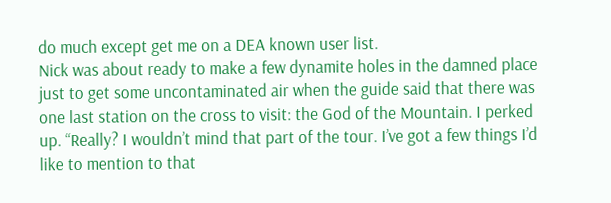do much except get me on a DEA known user list.
Nick was about ready to make a few dynamite holes in the damned place just to get some uncontaminated air when the guide said that there was one last station on the cross to visit: the God of the Mountain. I perked up. “Really? I wouldn’t mind that part of the tour. I’ve got a few things I’d like to mention to that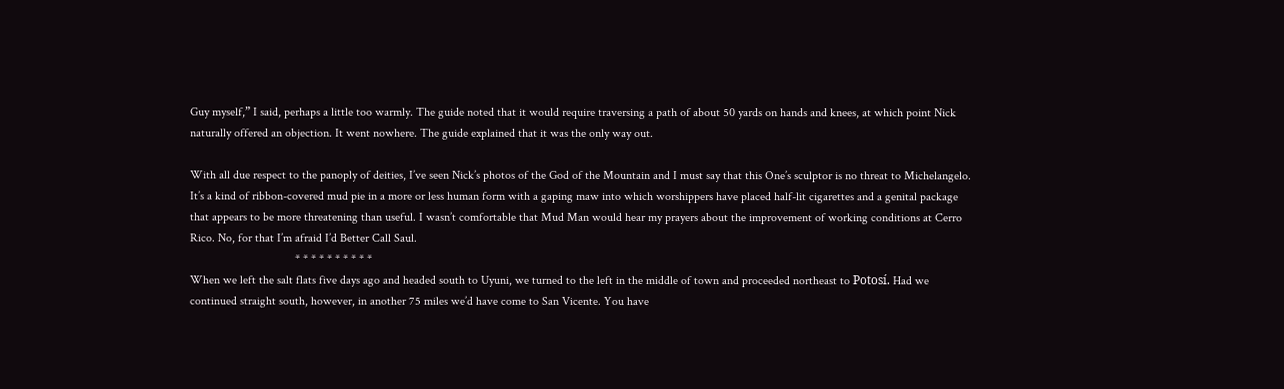Guy myself,” I said, perhaps a little too warmly. The guide noted that it would require traversing a path of about 50 yards on hands and knees, at which point Nick naturally offered an objection. It went nowhere. The guide explained that it was the only way out.

With all due respect to the panoply of deities, I’ve seen Nick’s photos of the God of the Mountain and I must say that this One’s sculptor is no threat to Michelangelo. It’s a kind of ribbon-covered mud pie in a more or less human form with a gaping maw into which worshippers have placed half-lit cigarettes and a genital package that appears to be more threatening than useful. I wasn’t comfortable that Mud Man would hear my prayers about the improvement of working conditions at Cerro Rico. No, for that I’m afraid I’d Better Call Saul.
                                   * * * * * * * * * *
When we left the salt flats five days ago and headed south to Uyuni, we turned to the left in the middle of town and proceeded northeast to Potosí. Had we continued straight south, however, in another 75 miles we’d have come to San Vicente. You have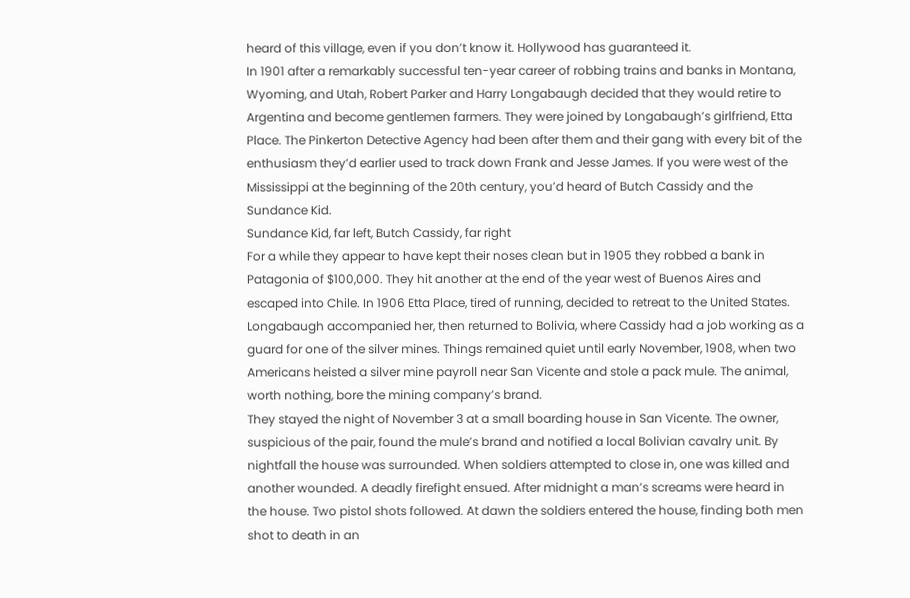heard of this village, even if you don’t know it. Hollywood has guaranteed it.
In 1901 after a remarkably successful ten-year career of robbing trains and banks in Montana, Wyoming, and Utah, Robert Parker and Harry Longabaugh decided that they would retire to Argentina and become gentlemen farmers. They were joined by Longabaugh’s girlfriend, Etta Place. The Pinkerton Detective Agency had been after them and their gang with every bit of the enthusiasm they’d earlier used to track down Frank and Jesse James. If you were west of the Mississippi at the beginning of the 20th century, you’d heard of Butch Cassidy and the Sundance Kid.
Sundance Kid, far left, Butch Cassidy, far right
For a while they appear to have kept their noses clean but in 1905 they robbed a bank in Patagonia of $100,000. They hit another at the end of the year west of Buenos Aires and escaped into Chile. In 1906 Etta Place, tired of running, decided to retreat to the United States. Longabaugh accompanied her, then returned to Bolivia, where Cassidy had a job working as a guard for one of the silver mines. Things remained quiet until early November, 1908, when two Americans heisted a silver mine payroll near San Vicente and stole a pack mule. The animal, worth nothing, bore the mining company’s brand.
They stayed the night of November 3 at a small boarding house in San Vicente. The owner, suspicious of the pair, found the mule’s brand and notified a local Bolivian cavalry unit. By nightfall the house was surrounded. When soldiers attempted to close in, one was killed and another wounded. A deadly firefight ensued. After midnight a man’s screams were heard in the house. Two pistol shots followed. At dawn the soldiers entered the house, finding both men shot to death in an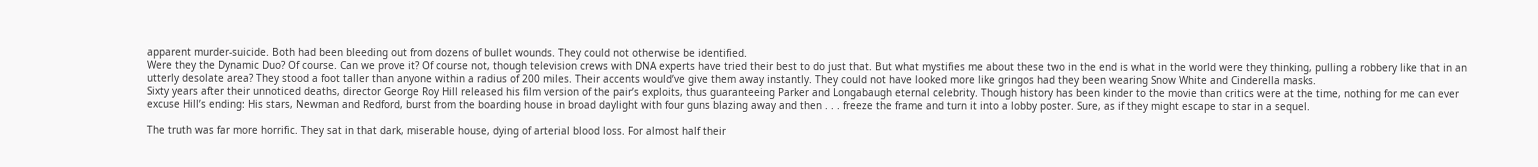apparent murder-suicide. Both had been bleeding out from dozens of bullet wounds. They could not otherwise be identified.
Were they the Dynamic Duo? Of course. Can we prove it? Of course not, though television crews with DNA experts have tried their best to do just that. But what mystifies me about these two in the end is what in the world were they thinking, pulling a robbery like that in an utterly desolate area? They stood a foot taller than anyone within a radius of 200 miles. Their accents would’ve give them away instantly. They could not have looked more like gringos had they been wearing Snow White and Cinderella masks.
Sixty years after their unnoticed deaths, director George Roy Hill released his film version of the pair’s exploits, thus guaranteeing Parker and Longabaugh eternal celebrity. Though history has been kinder to the movie than critics were at the time, nothing for me can ever excuse Hill’s ending: His stars, Newman and Redford, burst from the boarding house in broad daylight with four guns blazing away and then . . . freeze the frame and turn it into a lobby poster. Sure, as if they might escape to star in a sequel.

The truth was far more horrific. They sat in that dark, miserable house, dying of arterial blood loss. For almost half their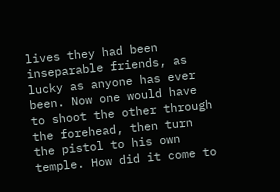lives they had been inseparable friends, as lucky as anyone has ever been. Now one would have to shoot the other through the forehead, then turn the pistol to his own temple. How did it come to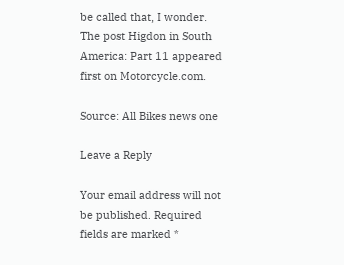be called that, I wonder.
The post Higdon in South America: Part 11 appeared first on Motorcycle.com.

Source: All Bikes news one

Leave a Reply

Your email address will not be published. Required fields are marked *